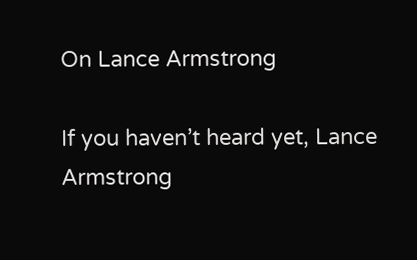On Lance Armstrong

If you haven’t heard yet, Lance Armstrong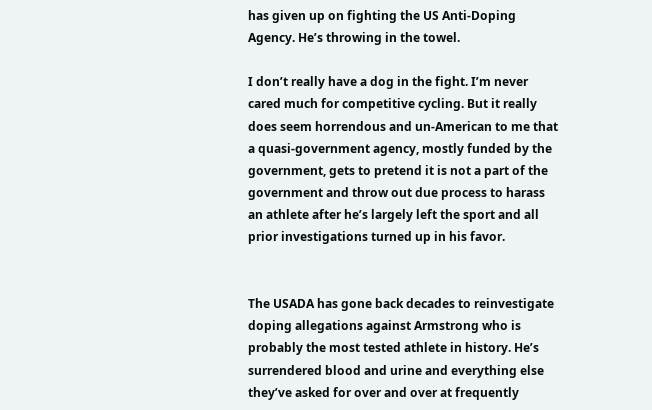has given up on fighting the US Anti-Doping Agency. He’s throwing in the towel.

I don’t really have a dog in the fight. I’m never cared much for competitive cycling. But it really does seem horrendous and un-American to me that a quasi-government agency, mostly funded by the government, gets to pretend it is not a part of the government and throw out due process to harass an athlete after he’s largely left the sport and all prior investigations turned up in his favor.


The USADA has gone back decades to reinvestigate doping allegations against Armstrong who is probably the most tested athlete in history. He’s surrendered blood and urine and everything else they’ve asked for over and over at frequently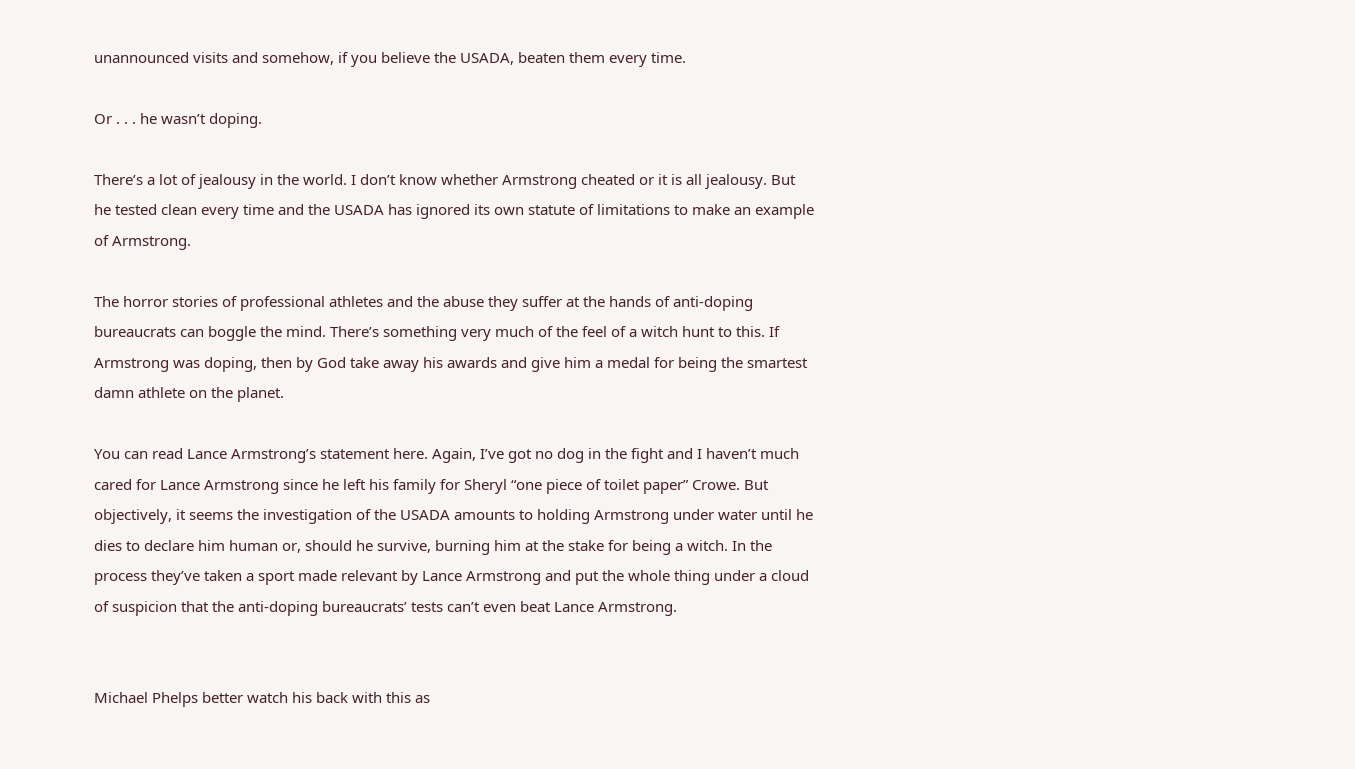unannounced visits and somehow, if you believe the USADA, beaten them every time.

Or . . . he wasn’t doping.

There’s a lot of jealousy in the world. I don’t know whether Armstrong cheated or it is all jealousy. But he tested clean every time and the USADA has ignored its own statute of limitations to make an example of Armstrong.

The horror stories of professional athletes and the abuse they suffer at the hands of anti-doping bureaucrats can boggle the mind. There’s something very much of the feel of a witch hunt to this. If Armstrong was doping, then by God take away his awards and give him a medal for being the smartest damn athlete on the planet.

You can read Lance Armstrong’s statement here. Again, I’ve got no dog in the fight and I haven’t much cared for Lance Armstrong since he left his family for Sheryl “one piece of toilet paper” Crowe. But objectively, it seems the investigation of the USADA amounts to holding Armstrong under water until he dies to declare him human or, should he survive, burning him at the stake for being a witch. In the process they’ve taken a sport made relevant by Lance Armstrong and put the whole thing under a cloud of suspicion that the anti-doping bureaucrats’ tests can’t even beat Lance Armstrong.


Michael Phelps better watch his back with this as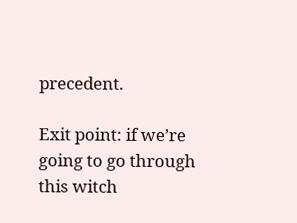precedent.

Exit point: if we’re going to go through this witch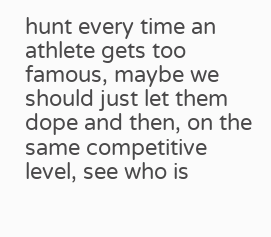hunt every time an athlete gets too famous, maybe we should just let them dope and then, on the same competitive level, see who is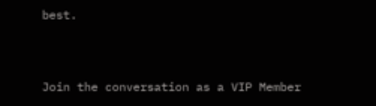best.


Join the conversation as a VIP Member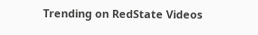Trending on RedState Videos